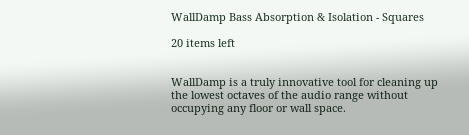WallDamp Bass Absorption & Isolation - Squares

20 items left


WallDamp is a truly innovative tool for cleaning up the lowest octaves of the audio range without occupying any floor or wall space.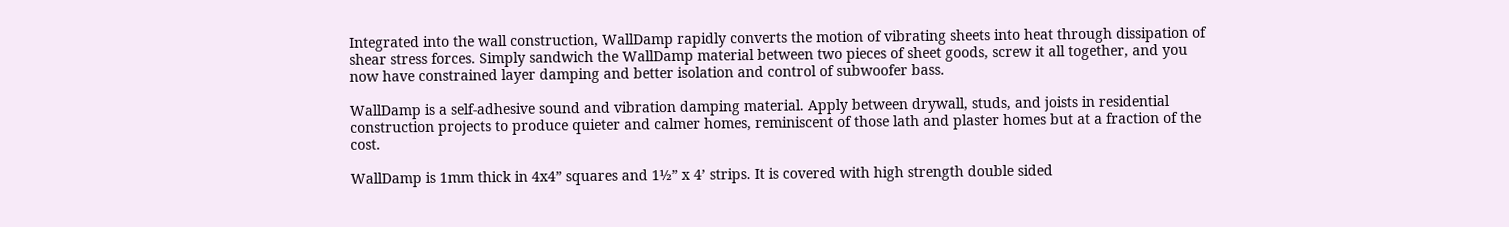Integrated into the wall construction, WallDamp rapidly converts the motion of vibrating sheets into heat through dissipation of shear stress forces. Simply sandwich the WallDamp material between two pieces of sheet goods, screw it all together, and you now have constrained layer damping and better isolation and control of subwoofer bass.

WallDamp is a self-adhesive sound and vibration damping material. Apply between drywall, studs, and joists in residential construction projects to produce quieter and calmer homes, reminiscent of those lath and plaster homes but at a fraction of the cost.

WallDamp is 1mm thick in 4x4” squares and 1½” x 4’ strips. It is covered with high strength double sided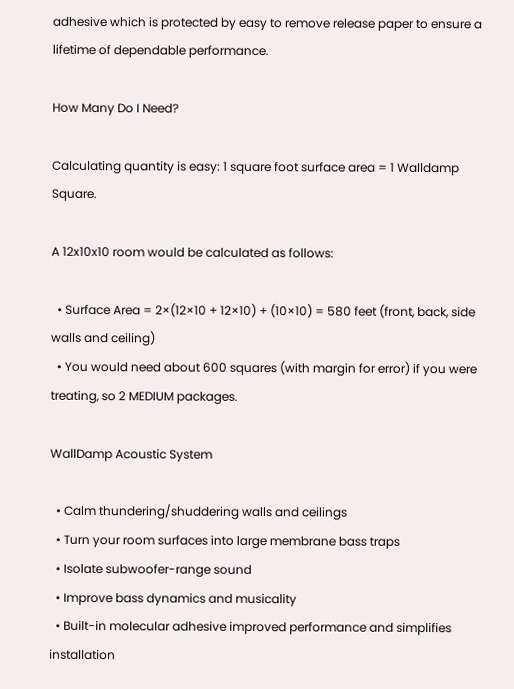adhesive which is protected by easy to remove release paper to ensure a lifetime of dependable performance.

How Many Do I Need?

Calculating quantity is easy: 1 square foot surface area = 1 Walldamp Square.

A 12x10x10 room would be calculated as follows:

  • Surface Area = 2×(12×10 + 12×10) + (10×10) = 580 feet (front, back, side walls and ceiling)
  • You would need about 600 squares (with margin for error) if you were treating, so 2 MEDIUM packages.

WallDamp Acoustic System

  • Calm thundering/shuddering walls and ceilings
  • Turn your room surfaces into large membrane bass traps
  • Isolate subwoofer-range sound
  • Improve bass dynamics and musicality
  • Built-in molecular adhesive improved performance and simplifies installation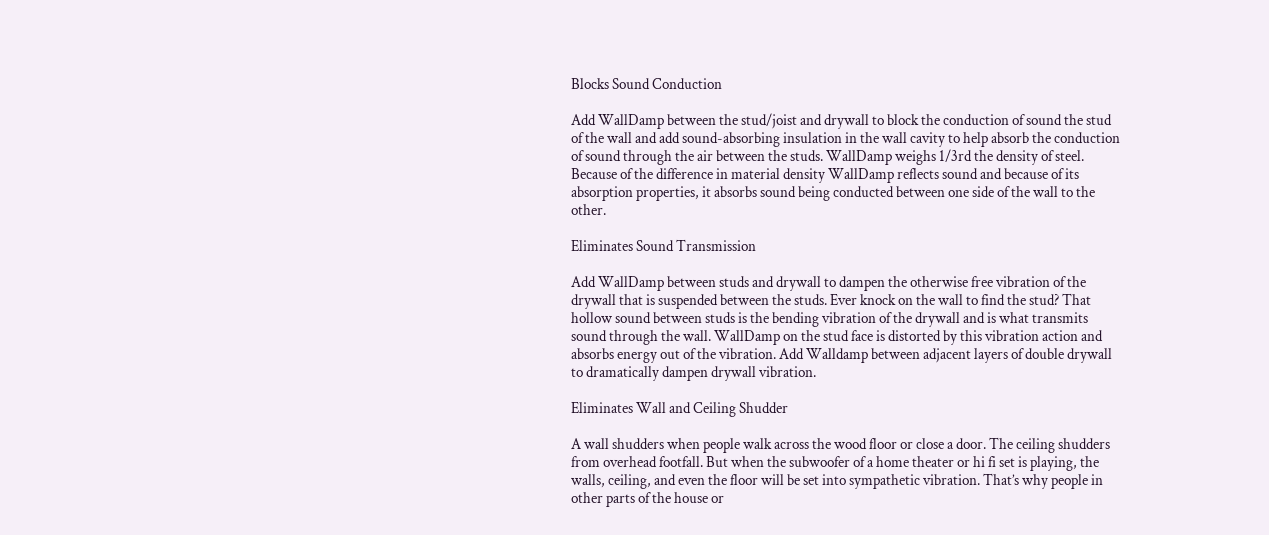Blocks Sound Conduction

Add WallDamp between the stud/joist and drywall to block the conduction of sound the stud of the wall and add sound-absorbing insulation in the wall cavity to help absorb the conduction of sound through the air between the studs. WallDamp weighs 1/3rd the density of steel. Because of the difference in material density WallDamp reflects sound and because of its absorption properties, it absorbs sound being conducted between one side of the wall to the other.

Eliminates Sound Transmission

Add WallDamp between studs and drywall to dampen the otherwise free vibration of the drywall that is suspended between the studs. Ever knock on the wall to find the stud? That hollow sound between studs is the bending vibration of the drywall and is what transmits sound through the wall. WallDamp on the stud face is distorted by this vibration action and absorbs energy out of the vibration. Add Walldamp between adjacent layers of double drywall to dramatically dampen drywall vibration.

Eliminates Wall and Ceiling Shudder

A wall shudders when people walk across the wood floor or close a door. The ceiling shudders from overhead footfall. But when the subwoofer of a home theater or hi fi set is playing, the walls, ceiling, and even the floor will be set into sympathetic vibration. That’s why people in other parts of the house or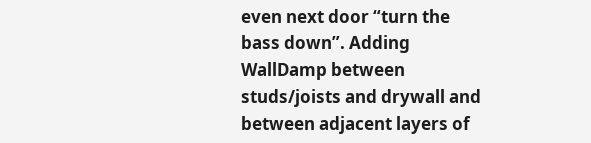even next door “turn the bass down”. Adding WallDamp between studs/joists and drywall and between adjacent layers of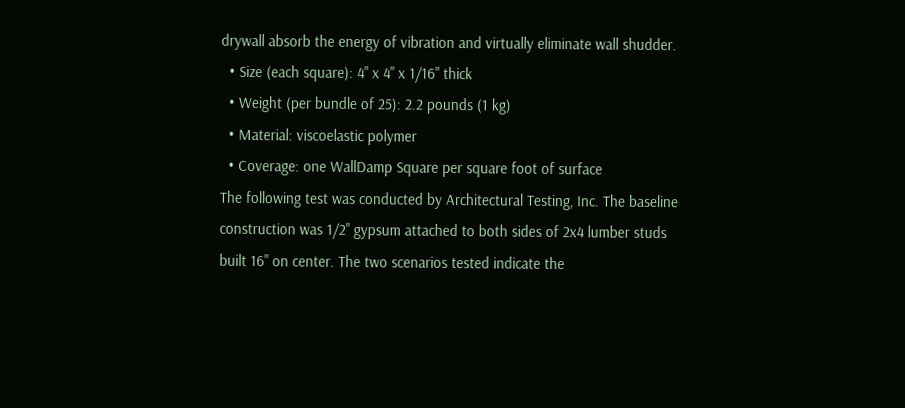drywall absorb the energy of vibration and virtually eliminate wall shudder.
  • Size (each square): 4" x 4" x 1/16" thick
  • Weight (per bundle of 25): 2.2 pounds (1 kg)
  • Material: viscoelastic polymer
  • Coverage: one WallDamp Square per square foot of surface
The following test was conducted by Architectural Testing, Inc. The baseline construction was 1/2" gypsum attached to both sides of 2x4 lumber studs built 16" on center. The two scenarios tested indicate the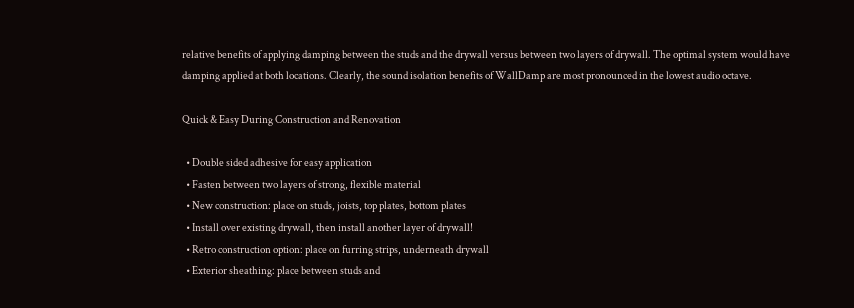relative benefits of applying damping between the studs and the drywall versus between two layers of drywall. The optimal system would have damping applied at both locations. Clearly, the sound isolation benefits of WallDamp are most pronounced in the lowest audio octave.

Quick & Easy During Construction and Renovation

  • Double sided adhesive for easy application
  • Fasten between two layers of strong, flexible material
  • New construction: place on studs, joists, top plates, bottom plates
  • Install over existing drywall, then install another layer of drywall!
  • Retro construction option: place on furring strips, underneath drywall
  • Exterior sheathing: place between studs and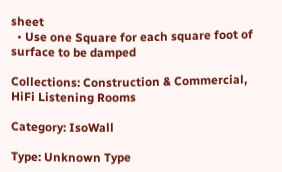sheet
  • Use one Square for each square foot of surface to be damped

Collections: Construction & Commercial, HiFi Listening Rooms

Category: IsoWall

Type: Unknown Type